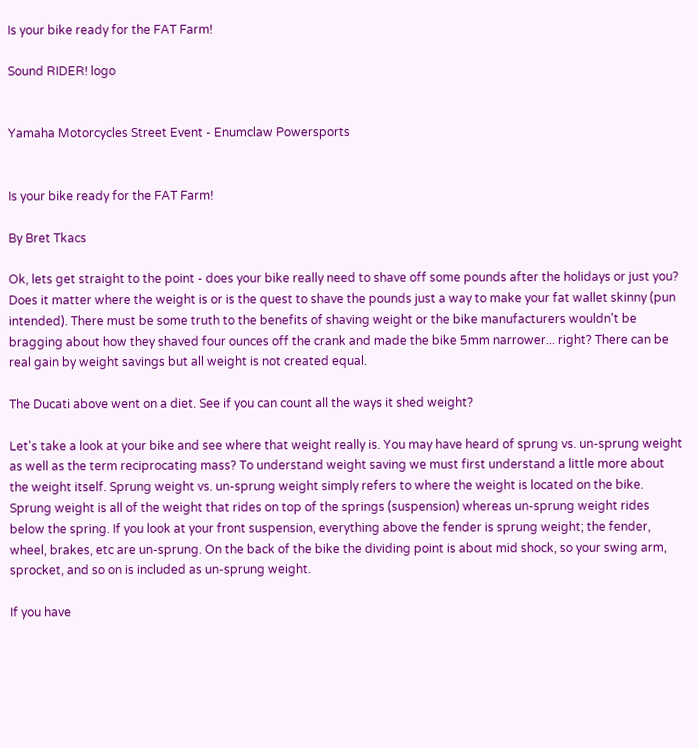Is your bike ready for the FAT Farm!

Sound RIDER! logo


Yamaha Motorcycles Street Event - Enumclaw Powersports


Is your bike ready for the FAT Farm!

By Bret Tkacs

Ok, lets get straight to the point - does your bike really need to shave off some pounds after the holidays or just you? Does it matter where the weight is or is the quest to shave the pounds just a way to make your fat wallet skinny (pun intended). There must be some truth to the benefits of shaving weight or the bike manufacturers wouldn't be bragging about how they shaved four ounces off the crank and made the bike 5mm narrower... right? There can be real gain by weight savings but all weight is not created equal.

The Ducati above went on a diet. See if you can count all the ways it shed weight?

Let's take a look at your bike and see where that weight really is. You may have heard of sprung vs. un-sprung weight as well as the term reciprocating mass? To understand weight saving we must first understand a little more about the weight itself. Sprung weight vs. un-sprung weight simply refers to where the weight is located on the bike. Sprung weight is all of the weight that rides on top of the springs (suspension) whereas un-sprung weight rides below the spring. If you look at your front suspension, everything above the fender is sprung weight; the fender, wheel, brakes, etc are un-sprung. On the back of the bike the dividing point is about mid shock, so your swing arm, sprocket, and so on is included as un-sprung weight.

If you have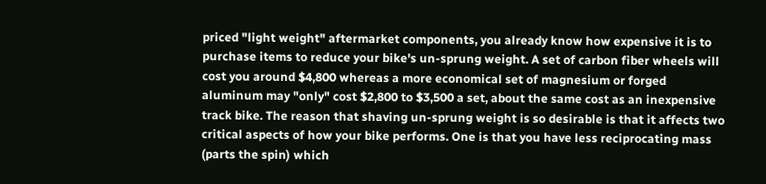priced "light weight" aftermarket components, you already know how expensive it is to purchase items to reduce your bike's un-sprung weight. A set of carbon fiber wheels will cost you around $4,800 whereas a more economical set of magnesium or forged aluminum may "only" cost $2,800 to $3,500 a set, about the same cost as an inexpensive track bike. The reason that shaving un-sprung weight is so desirable is that it affects two critical aspects of how your bike performs. One is that you have less reciprocating mass (parts the spin) which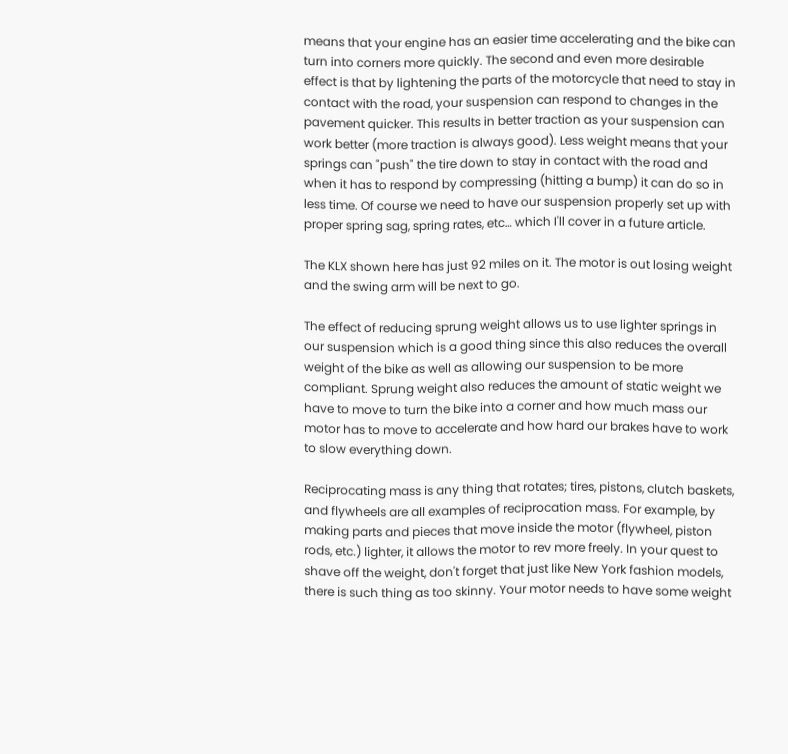means that your engine has an easier time accelerating and the bike can turn into corners more quickly. The second and even more desirable effect is that by lightening the parts of the motorcycle that need to stay in contact with the road, your suspension can respond to changes in the pavement quicker. This results in better traction as your suspension can work better (more traction is always good). Less weight means that your springs can "push" the tire down to stay in contact with the road and when it has to respond by compressing (hitting a bump) it can do so in less time. Of course we need to have our suspension properly set up with proper spring sag, spring rates, etc… which I'll cover in a future article.

The KLX shown here has just 92 miles on it. The motor is out losing weight and the swing arm will be next to go.

The effect of reducing sprung weight allows us to use lighter springs in our suspension which is a good thing since this also reduces the overall weight of the bike as well as allowing our suspension to be more compliant. Sprung weight also reduces the amount of static weight we have to move to turn the bike into a corner and how much mass our motor has to move to accelerate and how hard our brakes have to work to slow everything down.

Reciprocating mass is any thing that rotates; tires, pistons, clutch baskets, and flywheels are all examples of reciprocation mass. For example, by making parts and pieces that move inside the motor (flywheel, piston rods, etc.) lighter, it allows the motor to rev more freely. In your quest to shave off the weight, don't forget that just like New York fashion models, there is such thing as too skinny. Your motor needs to have some weight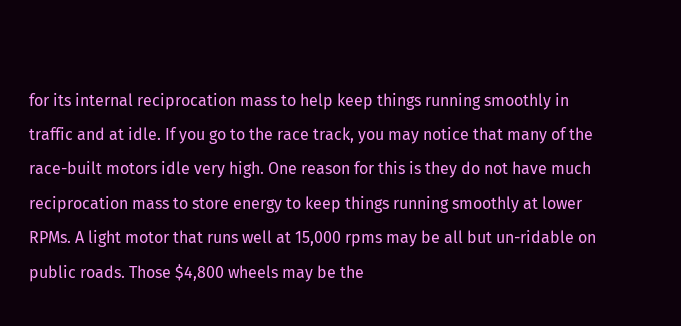for its internal reciprocation mass to help keep things running smoothly in traffic and at idle. If you go to the race track, you may notice that many of the race-built motors idle very high. One reason for this is they do not have much reciprocation mass to store energy to keep things running smoothly at lower RPMs. A light motor that runs well at 15,000 rpms may be all but un-ridable on public roads. Those $4,800 wheels may be the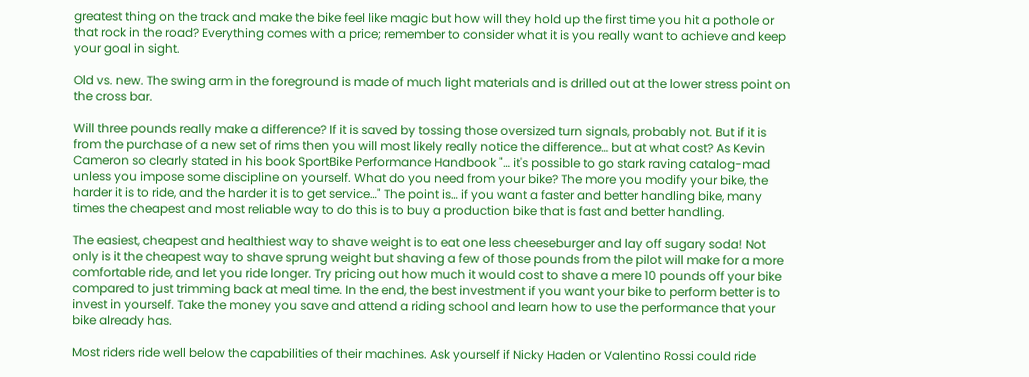greatest thing on the track and make the bike feel like magic but how will they hold up the first time you hit a pothole or that rock in the road? Everything comes with a price; remember to consider what it is you really want to achieve and keep your goal in sight.

Old vs. new. The swing arm in the foreground is made of much light materials and is drilled out at the lower stress point on the cross bar.

Will three pounds really make a difference? If it is saved by tossing those oversized turn signals, probably not. But if it is from the purchase of a new set of rims then you will most likely really notice the difference… but at what cost? As Kevin Cameron so clearly stated in his book SportBike Performance Handbook "… it's possible to go stark raving catalog-mad unless you impose some discipline on yourself. What do you need from your bike? The more you modify your bike, the harder it is to ride, and the harder it is to get service…" The point is… if you want a faster and better handling bike, many times the cheapest and most reliable way to do this is to buy a production bike that is fast and better handling.

The easiest, cheapest and healthiest way to shave weight is to eat one less cheeseburger and lay off sugary soda! Not only is it the cheapest way to shave sprung weight but shaving a few of those pounds from the pilot will make for a more comfortable ride, and let you ride longer. Try pricing out how much it would cost to shave a mere 10 pounds off your bike compared to just trimming back at meal time. In the end, the best investment if you want your bike to perform better is to invest in yourself. Take the money you save and attend a riding school and learn how to use the performance that your bike already has.

Most riders ride well below the capabilities of their machines. Ask yourself if Nicky Haden or Valentino Rossi could ride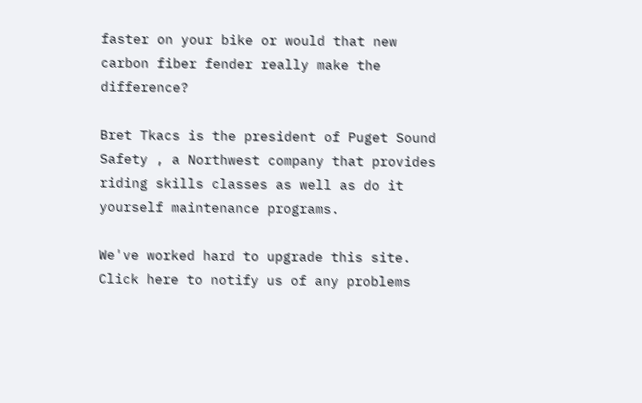faster on your bike or would that new carbon fiber fender really make the difference?

Bret Tkacs is the president of Puget Sound Safety , a Northwest company that provides riding skills classes as well as do it yourself maintenance programs.

We've worked hard to upgrade this site. Click here to notify us of any problems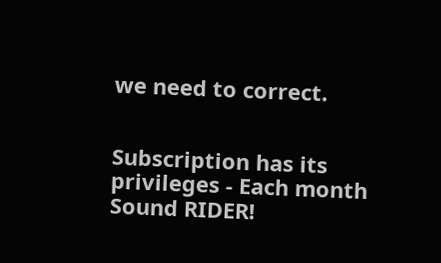we need to correct.


Subscription has its privileges - Each month Sound RIDER!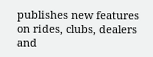publishes new features on rides, clubs, dealers and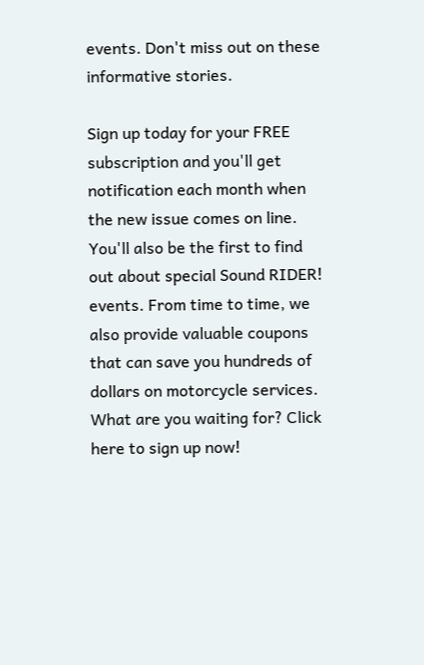events. Don't miss out on these informative stories.

Sign up today for your FREE subscription and you'll get notification each month when the new issue comes on line. You'll also be the first to find out about special Sound RIDER! events. From time to time, we also provide valuable coupons that can save you hundreds of dollars on motorcycle services. What are you waiting for? Click here to sign up now!